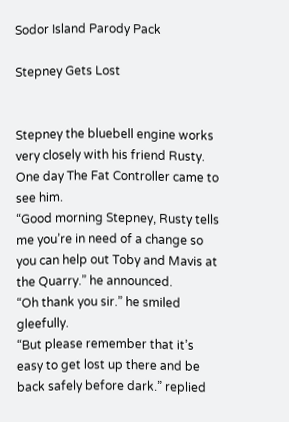Sodor Island Parody Pack

Stepney Gets Lost


Stepney the bluebell engine works very closely with his friend Rusty. One day The Fat Controller came to see him.
“Good morning Stepney, Rusty tells me you’re in need of a change so you can help out Toby and Mavis at the Quarry.” he announced.
“Oh thank you sir.” he smiled gleefully.
“But please remember that it’s easy to get lost up there and be back safely before dark.” replied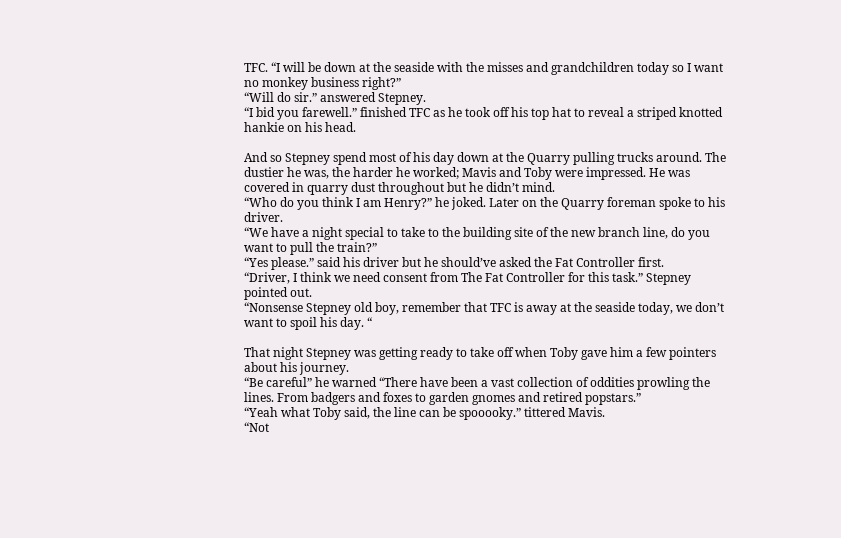TFC. “I will be down at the seaside with the misses and grandchildren today so I want no monkey business right?”
“Will do sir.” answered Stepney.
“I bid you farewell.” finished TFC as he took off his top hat to reveal a striped knotted hankie on his head.

And so Stepney spend most of his day down at the Quarry pulling trucks around. The dustier he was, the harder he worked; Mavis and Toby were impressed. He was covered in quarry dust throughout but he didn’t mind.
“Who do you think I am Henry?” he joked. Later on the Quarry foreman spoke to his driver.
“We have a night special to take to the building site of the new branch line, do you want to pull the train?”
“Yes please.” said his driver but he should’ve asked the Fat Controller first.
“Driver, I think we need consent from The Fat Controller for this task.” Stepney pointed out.
“Nonsense Stepney old boy, remember that TFC is away at the seaside today, we don’t want to spoil his day. “

That night Stepney was getting ready to take off when Toby gave him a few pointers about his journey.
“Be careful” he warned “There have been a vast collection of oddities prowling the lines. From badgers and foxes to garden gnomes and retired popstars.”
“Yeah what Toby said, the line can be spooooky.” tittered Mavis.
“Not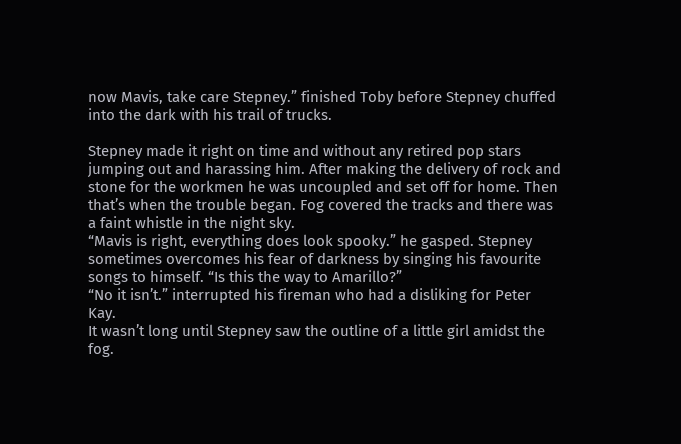now Mavis, take care Stepney.” finished Toby before Stepney chuffed into the dark with his trail of trucks.

Stepney made it right on time and without any retired pop stars jumping out and harassing him. After making the delivery of rock and stone for the workmen he was uncoupled and set off for home. Then that’s when the trouble began. Fog covered the tracks and there was a faint whistle in the night sky.
“Mavis is right, everything does look spooky.” he gasped. Stepney sometimes overcomes his fear of darkness by singing his favourite songs to himself. “Is this the way to Amarillo?”
“No it isn’t.” interrupted his fireman who had a disliking for Peter Kay.
It wasn’t long until Stepney saw the outline of a little girl amidst the fog.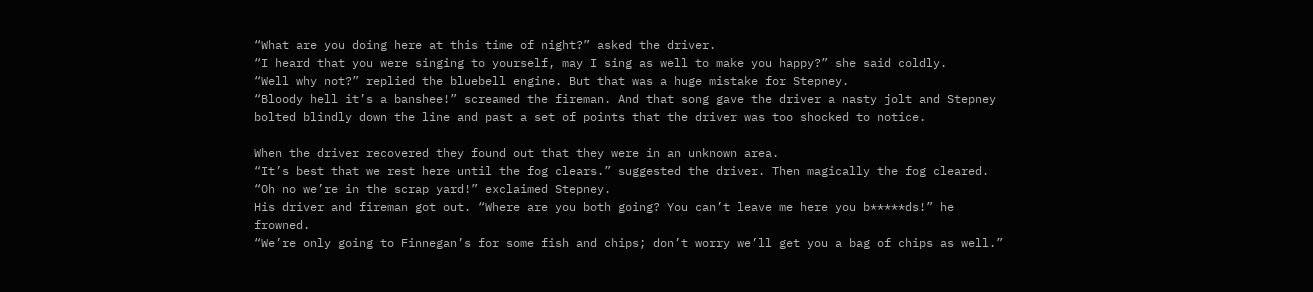“What are you doing here at this time of night?” asked the driver.
“I heard that you were singing to yourself, may I sing as well to make you happy?” she said coldly.
“Well why not?” replied the bluebell engine. But that was a huge mistake for Stepney.
“Bloody hell it’s a banshee!” screamed the fireman. And that song gave the driver a nasty jolt and Stepney bolted blindly down the line and past a set of points that the driver was too shocked to notice.

When the driver recovered they found out that they were in an unknown area.
“It’s best that we rest here until the fog clears.” suggested the driver. Then magically the fog cleared.
“Oh no we’re in the scrap yard!” exclaimed Stepney.
His driver and fireman got out. “Where are you both going? You can’t leave me here you b*****ds!” he frowned.
“We’re only going to Finnegan’s for some fish and chips; don’t worry we’ll get you a bag of chips as well.”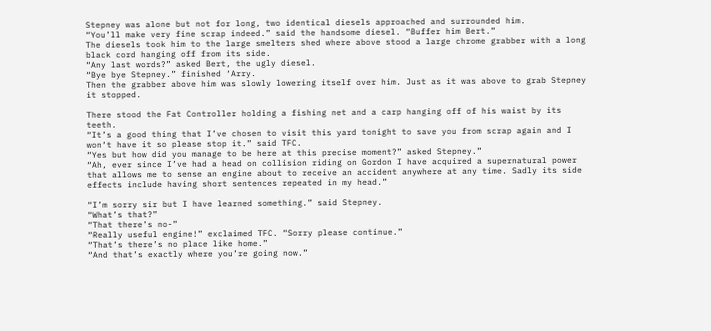Stepney was alone but not for long, two identical diesels approached and surrounded him.
“You’ll make very fine scrap indeed.” said the handsome diesel. “Buffer him Bert.”
The diesels took him to the large smelters shed where above stood a large chrome grabber with a long black cord hanging off from its side.
“Any last words?” asked Bert, the ugly diesel.
“Bye bye Stepney.” finished ‘Arry.
Then the grabber above him was slowly lowering itself over him. Just as it was above to grab Stepney it stopped.

There stood the Fat Controller holding a fishing net and a carp hanging off of his waist by its teeth.
“It’s a good thing that I’ve chosen to visit this yard tonight to save you from scrap again and I won‘t have it so please stop it.” said TFC.
“Yes but how did you manage to be here at this precise moment?” asked Stepney.”
“Ah, ever since I’ve had a head on collision riding on Gordon I have acquired a supernatural power that allows me to sense an engine about to receive an accident anywhere at any time. Sadly its side effects include having short sentences repeated in my head.”

“I’m sorry sir but I have learned something.” said Stepney.
“What’s that?”
“That there’s no-”
“Really useful engine!” exclaimed TFC. “Sorry please continue.”
“That’s there’s no place like home.”
“And that’s exactly where you’re going now.”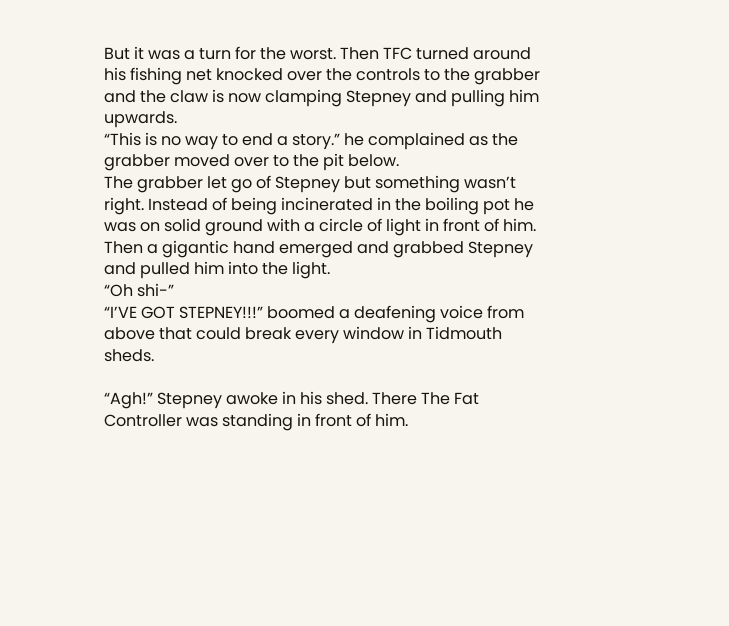But it was a turn for the worst. Then TFC turned around his fishing net knocked over the controls to the grabber and the claw is now clamping Stepney and pulling him upwards.
“This is no way to end a story.” he complained as the grabber moved over to the pit below.
The grabber let go of Stepney but something wasn’t right. Instead of being incinerated in the boiling pot he was on solid ground with a circle of light in front of him. Then a gigantic hand emerged and grabbed Stepney and pulled him into the light.
“Oh shi-”
“I’VE GOT STEPNEY!!!” boomed a deafening voice from above that could break every window in Tidmouth sheds.

“Agh!” Stepney awoke in his shed. There The Fat Controller was standing in front of him.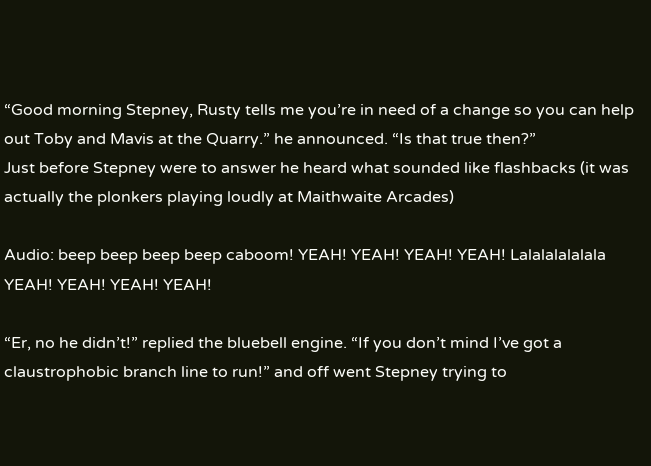“Good morning Stepney, Rusty tells me you’re in need of a change so you can help out Toby and Mavis at the Quarry.” he announced. “Is that true then?”
Just before Stepney were to answer he heard what sounded like flashbacks (it was actually the plonkers playing loudly at Maithwaite Arcades)

Audio: beep beep beep beep caboom! YEAH! YEAH! YEAH! YEAH! Lalalalalalala YEAH! YEAH! YEAH! YEAH!

“Er, no he didn’t!” replied the bluebell engine. “If you don’t mind I’ve got a claustrophobic branch line to run!” and off went Stepney trying to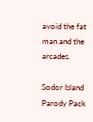avoid the fat man and the arcades.

Sodor Island Parody Pack